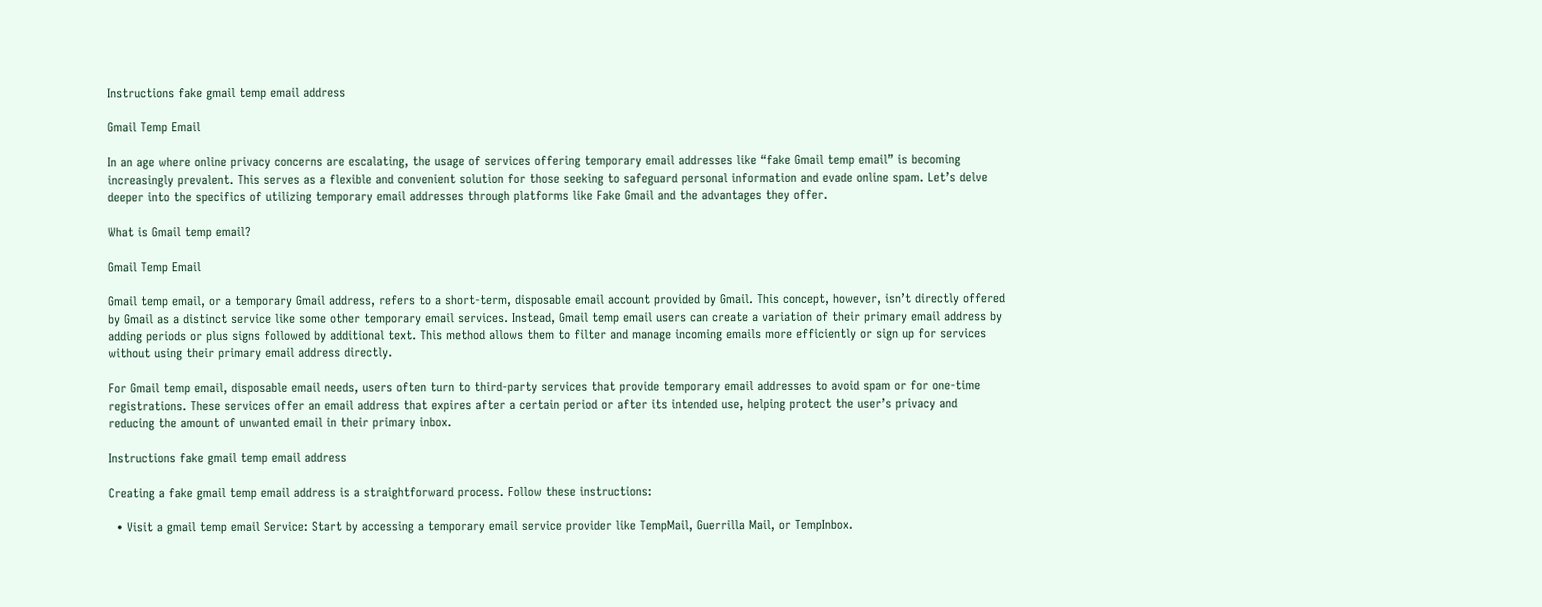Instructions fake gmail temp email address

Gmail Temp Email

In an age where online privacy concerns are escalating, the usage of services offering temporary email addresses like “fake Gmail temp email” is becoming increasingly prevalent. This serves as a flexible and convenient solution for those seeking to safeguard personal information and evade online spam. Let’s delve deeper into the specifics of utilizing temporary email addresses through platforms like Fake Gmail and the advantages they offer.

What is Gmail temp email?

Gmail Temp Email

Gmail temp email, or a temporary Gmail address, refers to a short-term, disposable email account provided by Gmail. This concept, however, isn’t directly offered by Gmail as a distinct service like some other temporary email services. Instead, Gmail temp email users can create a variation of their primary email address by adding periods or plus signs followed by additional text. This method allows them to filter and manage incoming emails more efficiently or sign up for services without using their primary email address directly.

For Gmail temp email, disposable email needs, users often turn to third-party services that provide temporary email addresses to avoid spam or for one-time registrations. These services offer an email address that expires after a certain period or after its intended use, helping protect the user’s privacy and reducing the amount of unwanted email in their primary inbox.

Instructions fake gmail temp email address

Creating a fake gmail temp email address is a straightforward process. Follow these instructions:

  • Visit a gmail temp email Service: Start by accessing a temporary email service provider like TempMail, Guerrilla Mail, or TempInbox.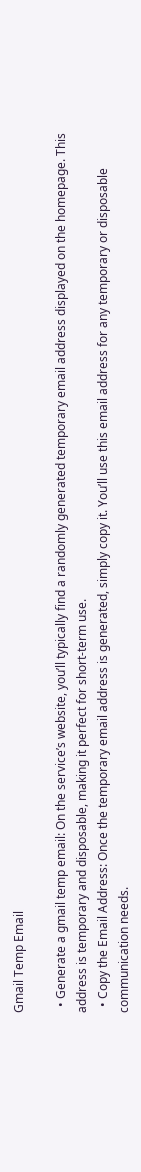Gmail Temp Email

  • Generate a gmail temp email: On the service’s website, you’ll typically find a randomly generated temporary email address displayed on the homepage. This address is temporary and disposable, making it perfect for short-term use.
  • Copy the Email Address: Once the temporary email address is generated, simply copy it. You’ll use this email address for any temporary or disposable communication needs.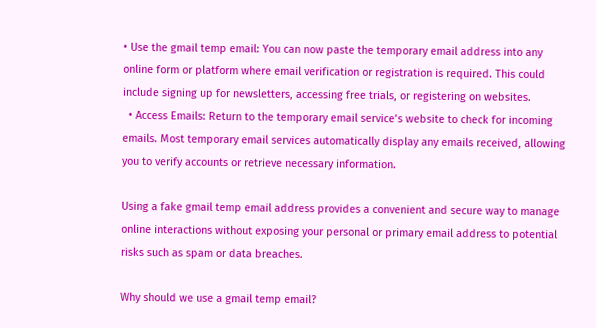• Use the gmail temp email: You can now paste the temporary email address into any online form or platform where email verification or registration is required. This could include signing up for newsletters, accessing free trials, or registering on websites.
  • Access Emails: Return to the temporary email service’s website to check for incoming emails. Most temporary email services automatically display any emails received, allowing you to verify accounts or retrieve necessary information.

Using a fake gmail temp email address provides a convenient and secure way to manage online interactions without exposing your personal or primary email address to potential risks such as spam or data breaches.

Why should we use a gmail temp email?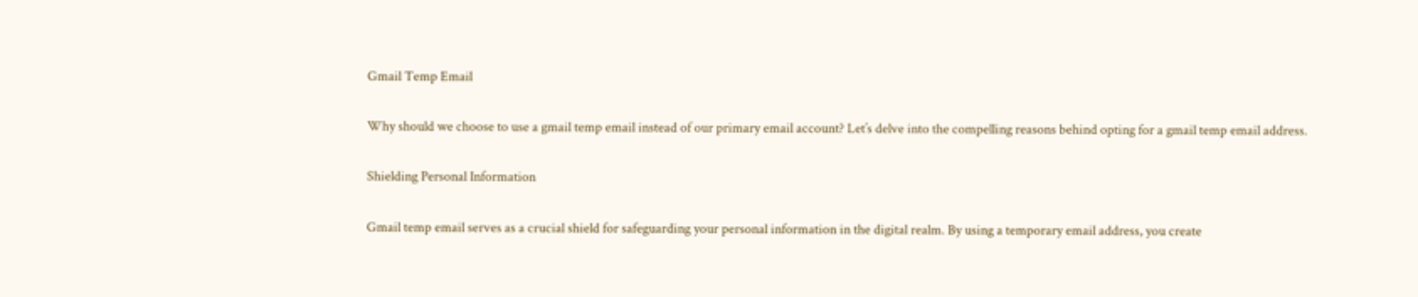Gmail Temp Email

Why should we choose to use a gmail temp email instead of our primary email account? Let’s delve into the compelling reasons behind opting for a gmail temp email address.

Shielding Personal Information

Gmail temp email serves as a crucial shield for safeguarding your personal information in the digital realm. By using a temporary email address, you create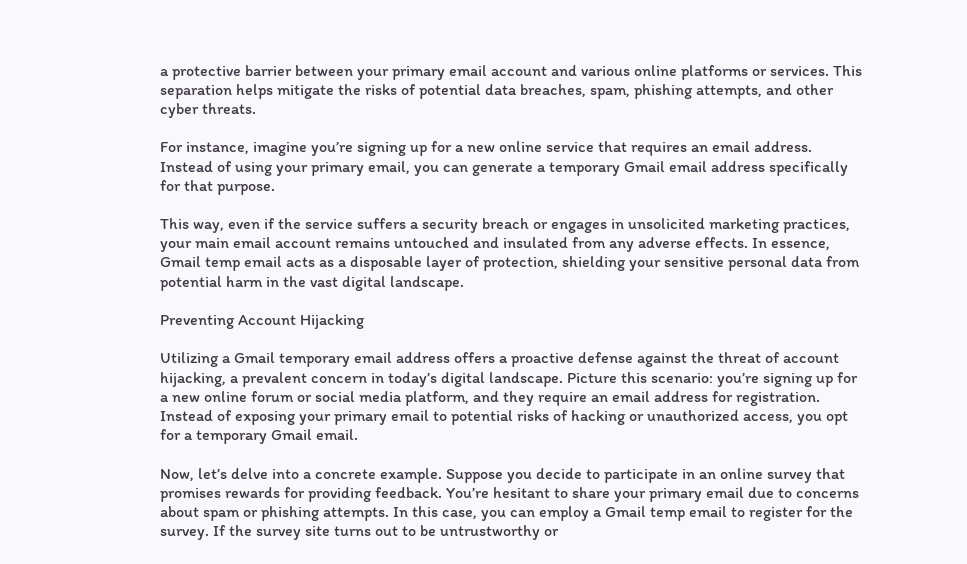a protective barrier between your primary email account and various online platforms or services. This separation helps mitigate the risks of potential data breaches, spam, phishing attempts, and other cyber threats.

For instance, imagine you’re signing up for a new online service that requires an email address. Instead of using your primary email, you can generate a temporary Gmail email address specifically for that purpose.

This way, even if the service suffers a security breach or engages in unsolicited marketing practices, your main email account remains untouched and insulated from any adverse effects. In essence, Gmail temp email acts as a disposable layer of protection, shielding your sensitive personal data from potential harm in the vast digital landscape.

Preventing Account Hijacking

Utilizing a Gmail temporary email address offers a proactive defense against the threat of account hijacking, a prevalent concern in today’s digital landscape. Picture this scenario: you’re signing up for a new online forum or social media platform, and they require an email address for registration. Instead of exposing your primary email to potential risks of hacking or unauthorized access, you opt for a temporary Gmail email.

Now, let’s delve into a concrete example. Suppose you decide to participate in an online survey that promises rewards for providing feedback. You’re hesitant to share your primary email due to concerns about spam or phishing attempts. In this case, you can employ a Gmail temp email to register for the survey. If the survey site turns out to be untrustworthy or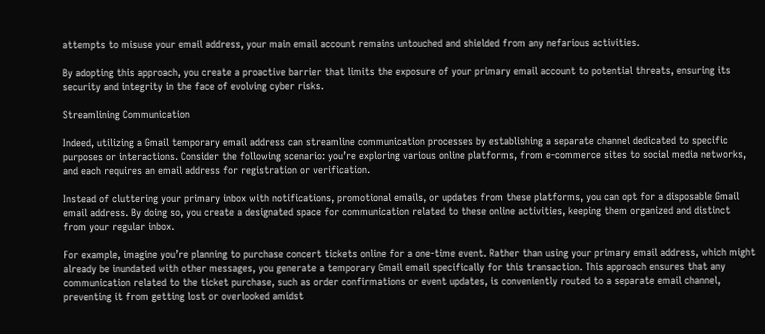attempts to misuse your email address, your main email account remains untouched and shielded from any nefarious activities.

By adopting this approach, you create a proactive barrier that limits the exposure of your primary email account to potential threats, ensuring its security and integrity in the face of evolving cyber risks.

Streamlining Communication

Indeed, utilizing a Gmail temporary email address can streamline communication processes by establishing a separate channel dedicated to specific purposes or interactions. Consider the following scenario: you’re exploring various online platforms, from e-commerce sites to social media networks, and each requires an email address for registration or verification.

Instead of cluttering your primary inbox with notifications, promotional emails, or updates from these platforms, you can opt for a disposable Gmail email address. By doing so, you create a designated space for communication related to these online activities, keeping them organized and distinct from your regular inbox.

For example, imagine you’re planning to purchase concert tickets online for a one-time event. Rather than using your primary email address, which might already be inundated with other messages, you generate a temporary Gmail email specifically for this transaction. This approach ensures that any communication related to the ticket purchase, such as order confirmations or event updates, is conveniently routed to a separate email channel, preventing it from getting lost or overlooked amidst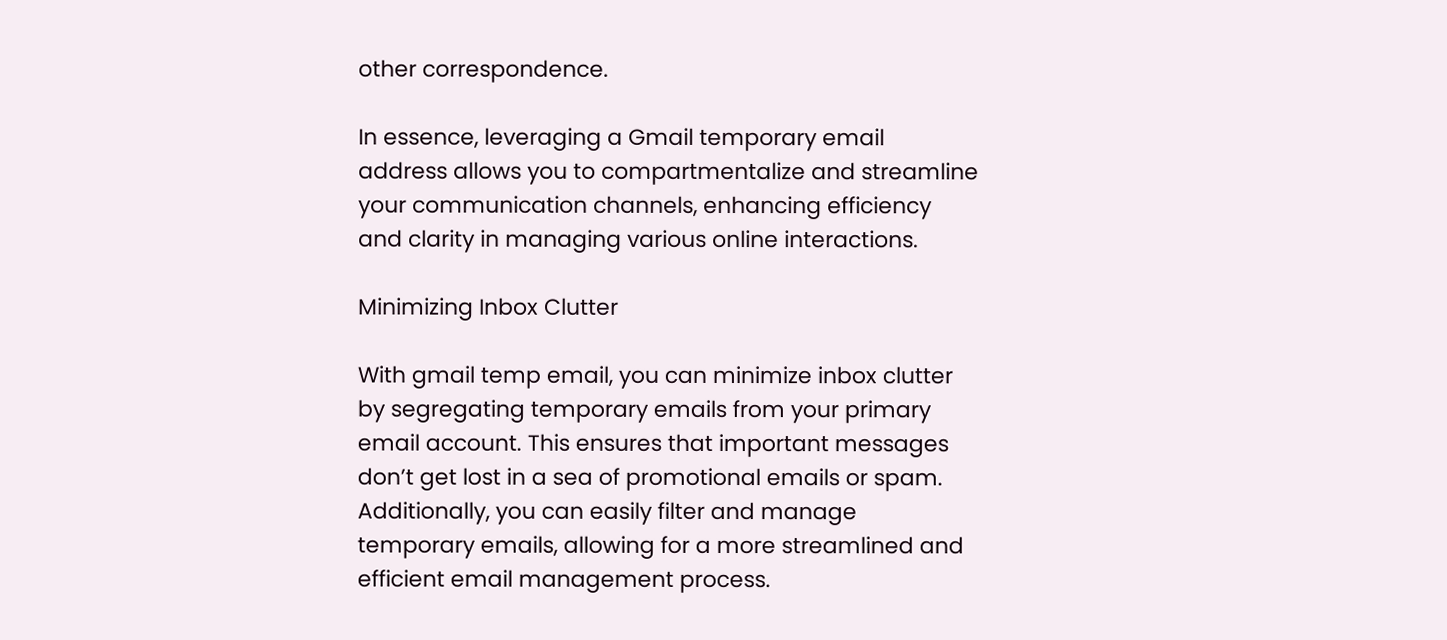other correspondence.

In essence, leveraging a Gmail temporary email address allows you to compartmentalize and streamline your communication channels, enhancing efficiency and clarity in managing various online interactions.

Minimizing Inbox Clutter

With gmail temp email, you can minimize inbox clutter by segregating temporary emails from your primary email account. This ensures that important messages don’t get lost in a sea of promotional emails or spam. Additionally, you can easily filter and manage temporary emails, allowing for a more streamlined and efficient email management process.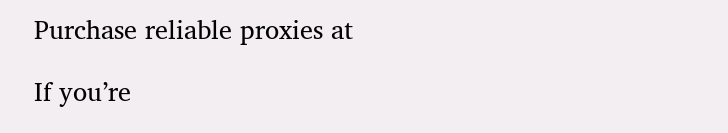Purchase reliable proxies at

If you’re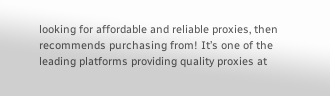looking for affordable and reliable proxies, then recommends purchasing from! It’s one of the leading platforms providing quality proxies at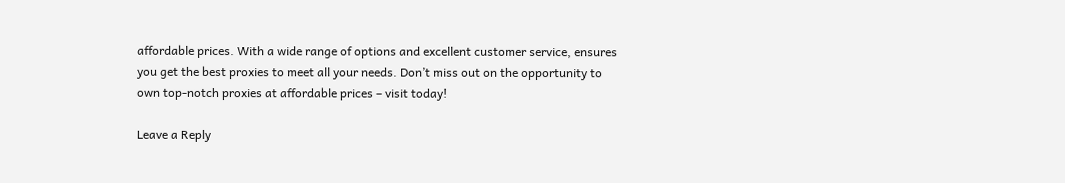affordable prices. With a wide range of options and excellent customer service, ensures you get the best proxies to meet all your needs. Don’t miss out on the opportunity to own top-notch proxies at affordable prices – visit today!

Leave a Reply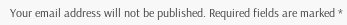Your email address will not be published. Required fields are marked *